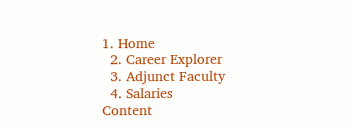1. Home
  2. Career Explorer
  3. Adjunct Faculty
  4. Salaries
Content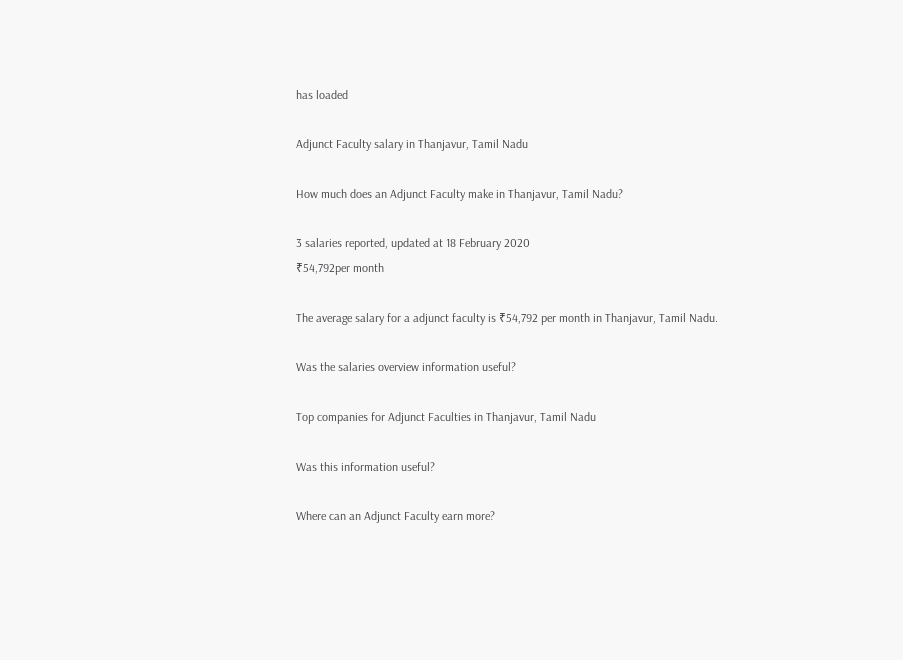has loaded

Adjunct Faculty salary in Thanjavur, Tamil Nadu

How much does an Adjunct Faculty make in Thanjavur, Tamil Nadu?

3 salaries reported, updated at 18 February 2020
₹54,792per month

The average salary for a adjunct faculty is ₹54,792 per month in Thanjavur, Tamil Nadu.

Was the salaries overview information useful?

Top companies for Adjunct Faculties in Thanjavur, Tamil Nadu

Was this information useful?

Where can an Adjunct Faculty earn more?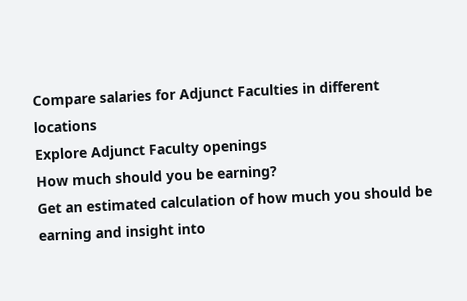Compare salaries for Adjunct Faculties in different locations
Explore Adjunct Faculty openings
How much should you be earning?
Get an estimated calculation of how much you should be earning and insight into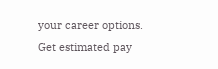your career options.
Get estimated pay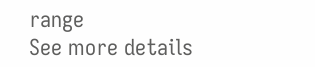range
See more details